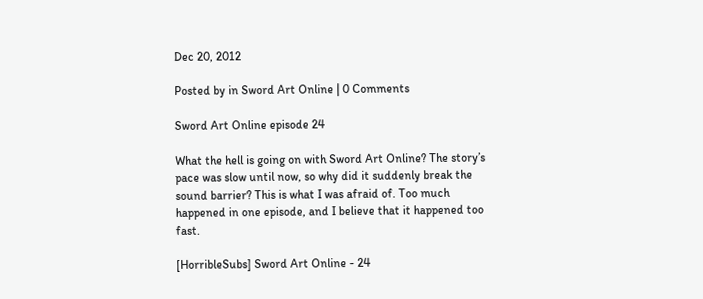Dec 20, 2012

Posted by in Sword Art Online | 0 Comments

Sword Art Online episode 24

What the hell is going on with Sword Art Online? The story’s pace was slow until now, so why did it suddenly break the sound barrier? This is what I was afraid of. Too much happened in one episode, and I believe that it happened too fast.

[HorribleSubs] Sword Art Online - 24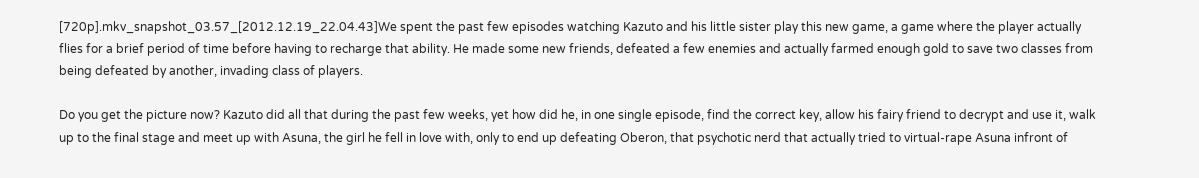[720p].mkv_snapshot_03.57_[2012.12.19_22.04.43]We spent the past few episodes watching Kazuto and his little sister play this new game, a game where the player actually flies for a brief period of time before having to recharge that ability. He made some new friends, defeated a few enemies and actually farmed enough gold to save two classes from being defeated by another, invading class of players.

Do you get the picture now? Kazuto did all that during the past few weeks, yet how did he, in one single episode, find the correct key, allow his fairy friend to decrypt and use it, walk up to the final stage and meet up with Asuna, the girl he fell in love with, only to end up defeating Oberon, that psychotic nerd that actually tried to virtual-rape Asuna infront of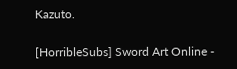Kazuto.

[HorribleSubs] Sword Art Online -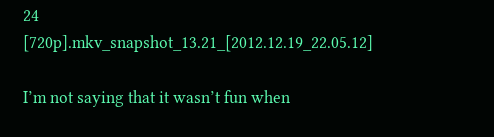24 [720p].mkv_snapshot_13.21_[2012.12.19_22.05.12]

I’m not saying that it wasn’t fun when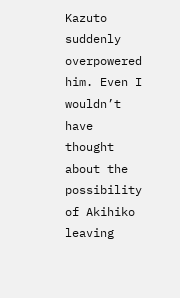Kazuto suddenly overpowered him. Even I wouldn’t have thought about the possibility of Akihiko leaving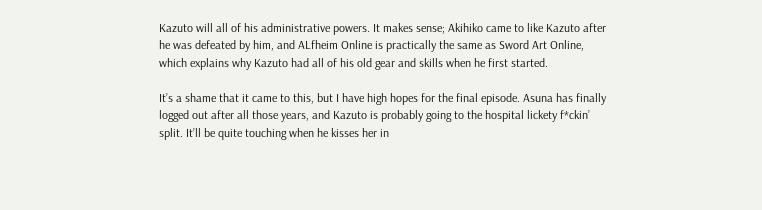Kazuto will all of his administrative powers. It makes sense; Akihiko came to like Kazuto after he was defeated by him, and ALfheim Online is practically the same as Sword Art Online, which explains why Kazuto had all of his old gear and skills when he first started.

It’s a shame that it came to this, but I have high hopes for the final episode. Asuna has finally logged out after all those years, and Kazuto is probably going to the hospital lickety f*ckin’ split. It’ll be quite touching when he kisses her in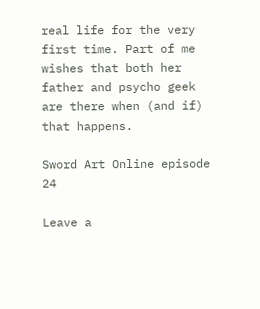real life for the very first time. Part of me wishes that both her father and psycho geek are there when (and if) that happens.

Sword Art Online episode 24

Leave a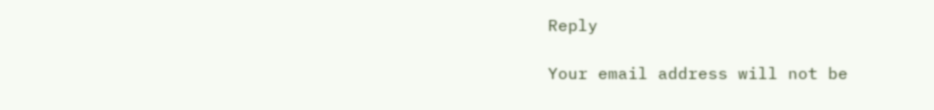Reply

Your email address will not be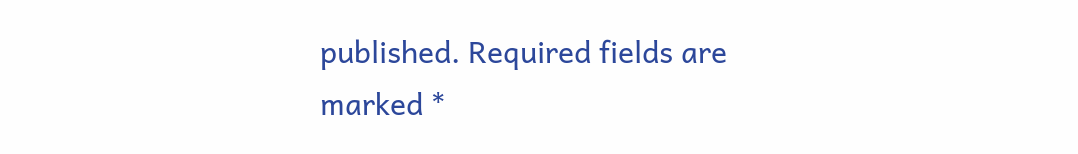published. Required fields are marked *